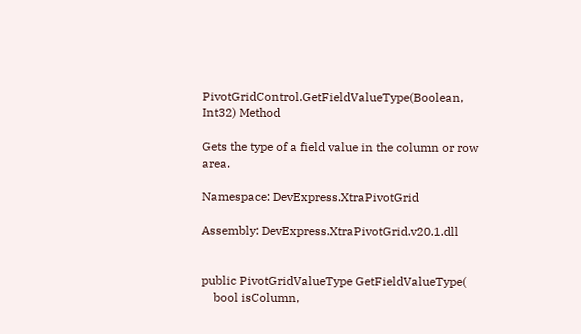PivotGridControl.GetFieldValueType(Boolean, Int32) Method

Gets the type of a field value in the column or row area.

Namespace: DevExpress.XtraPivotGrid

Assembly: DevExpress.XtraPivotGrid.v20.1.dll


public PivotGridValueType GetFieldValueType(
    bool isColumn,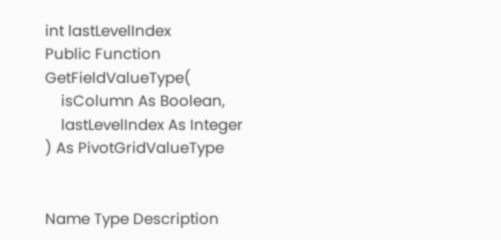int lastLevelIndex
Public Function GetFieldValueType(
    isColumn As Boolean,
    lastLevelIndex As Integer
) As PivotGridValueType


Name Type Description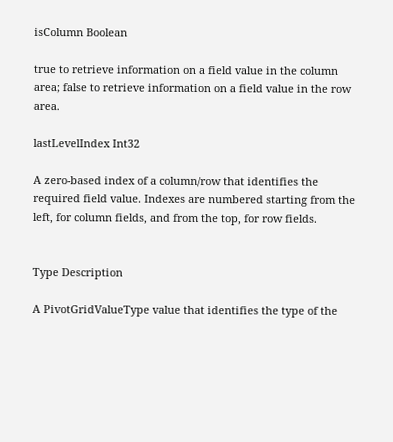isColumn Boolean

true to retrieve information on a field value in the column area; false to retrieve information on a field value in the row area.

lastLevelIndex Int32

A zero-based index of a column/row that identifies the required field value. Indexes are numbered starting from the left, for column fields, and from the top, for row fields.


Type Description

A PivotGridValueType value that identifies the type of the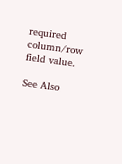required column/row field value.

See Also